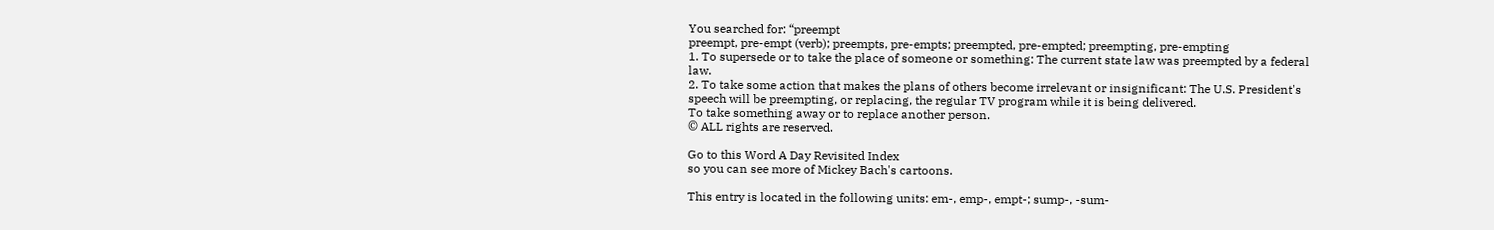You searched for: “preempt
preempt, pre-empt (verb); preempts, pre-empts; preempted, pre-empted; preempting, pre-empting
1. To supersede or to take the place of someone or something: The current state law was preempted by a federal law.
2. To take some action that makes the plans of others become irrelevant or insignificant: The U.S. President's speech will be preempting, or replacing, the regular TV program while it is being delivered.
To take something away or to replace another person.
© ALL rights are reserved.

Go to this Word A Day Revisited Index
so you can see more of Mickey Bach's cartoons.

This entry is located in the following units: em-, emp-, empt-; sump-, -sum-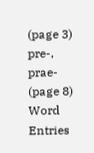(page 3) pre-, prae- (page 8)
Word Entries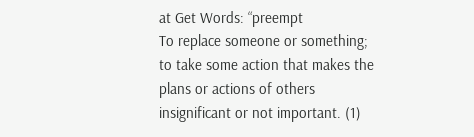at Get Words: “preempt
To replace someone or something; to take some action that makes the plans or actions of others insignificant or not important. (1)